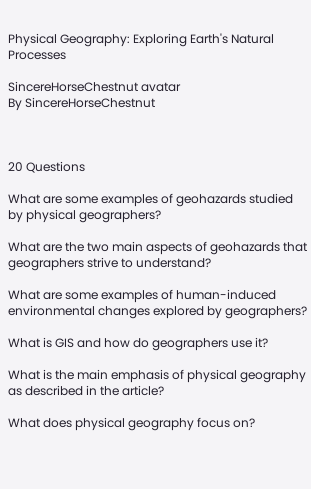Physical Geography: Exploring Earth's Natural Processes

SincereHorseChestnut avatar
By SincereHorseChestnut



20 Questions

What are some examples of geohazards studied by physical geographers?

What are the two main aspects of geohazards that geographers strive to understand?

What are some examples of human-induced environmental changes explored by geographers?

What is GIS and how do geographers use it?

What is the main emphasis of physical geography as described in the article?

What does physical geography focus on?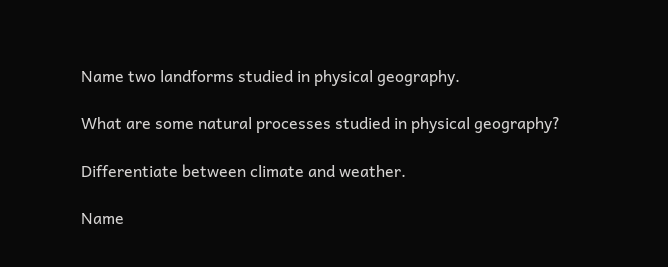Name two landforms studied in physical geography.

What are some natural processes studied in physical geography?

Differentiate between climate and weather.

Name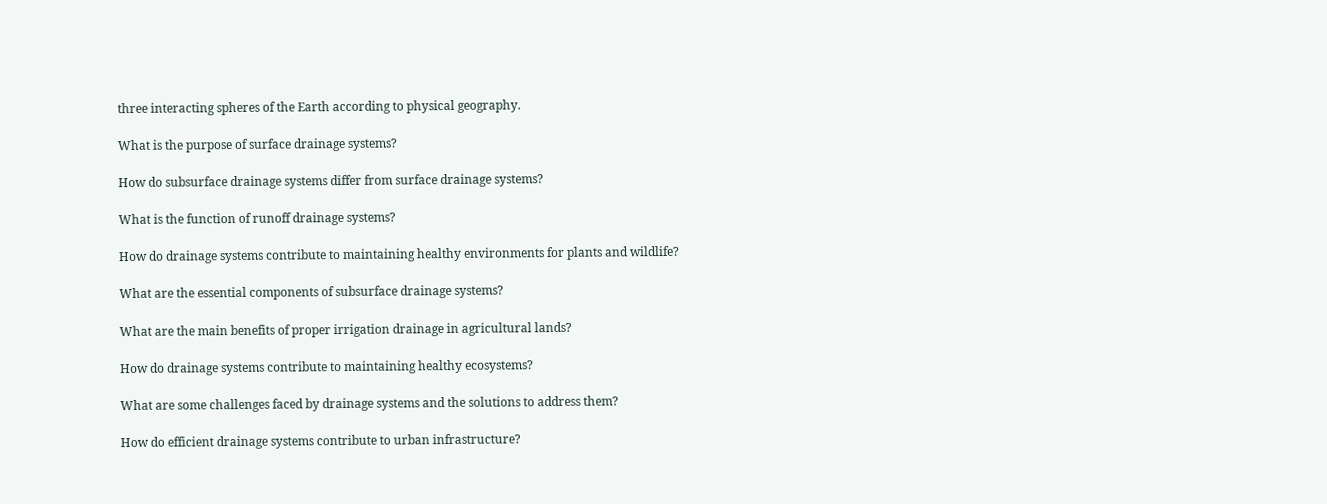three interacting spheres of the Earth according to physical geography.

What is the purpose of surface drainage systems?

How do subsurface drainage systems differ from surface drainage systems?

What is the function of runoff drainage systems?

How do drainage systems contribute to maintaining healthy environments for plants and wildlife?

What are the essential components of subsurface drainage systems?

What are the main benefits of proper irrigation drainage in agricultural lands?

How do drainage systems contribute to maintaining healthy ecosystems?

What are some challenges faced by drainage systems and the solutions to address them?

How do efficient drainage systems contribute to urban infrastructure?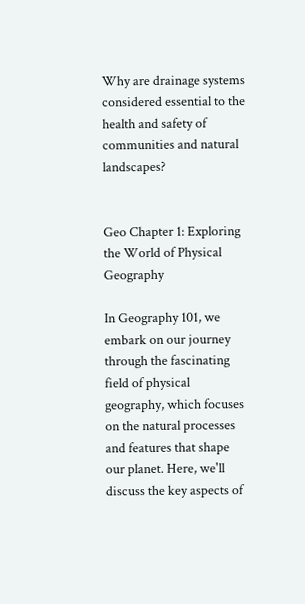Why are drainage systems considered essential to the health and safety of communities and natural landscapes?


Geo Chapter 1: Exploring the World of Physical Geography

In Geography 101, we embark on our journey through the fascinating field of physical geography, which focuses on the natural processes and features that shape our planet. Here, we'll discuss the key aspects of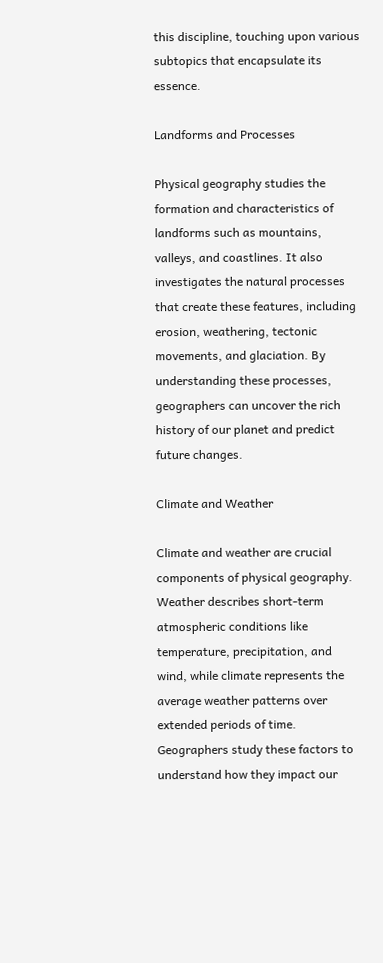this discipline, touching upon various subtopics that encapsulate its essence.

Landforms and Processes

Physical geography studies the formation and characteristics of landforms such as mountains, valleys, and coastlines. It also investigates the natural processes that create these features, including erosion, weathering, tectonic movements, and glaciation. By understanding these processes, geographers can uncover the rich history of our planet and predict future changes.

Climate and Weather

Climate and weather are crucial components of physical geography. Weather describes short-term atmospheric conditions like temperature, precipitation, and wind, while climate represents the average weather patterns over extended periods of time. Geographers study these factors to understand how they impact our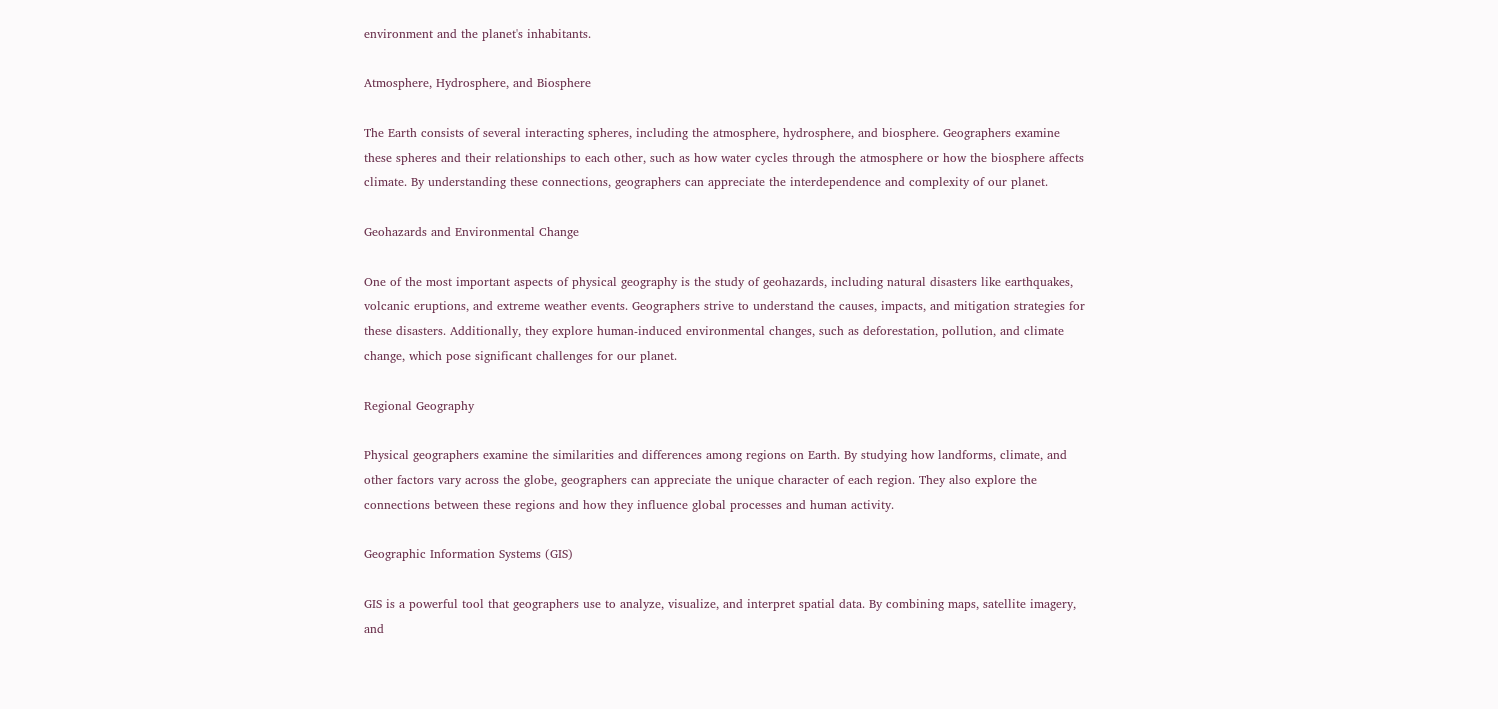environment and the planet's inhabitants.

Atmosphere, Hydrosphere, and Biosphere

The Earth consists of several interacting spheres, including the atmosphere, hydrosphere, and biosphere. Geographers examine these spheres and their relationships to each other, such as how water cycles through the atmosphere or how the biosphere affects climate. By understanding these connections, geographers can appreciate the interdependence and complexity of our planet.

Geohazards and Environmental Change

One of the most important aspects of physical geography is the study of geohazards, including natural disasters like earthquakes, volcanic eruptions, and extreme weather events. Geographers strive to understand the causes, impacts, and mitigation strategies for these disasters. Additionally, they explore human-induced environmental changes, such as deforestation, pollution, and climate change, which pose significant challenges for our planet.

Regional Geography

Physical geographers examine the similarities and differences among regions on Earth. By studying how landforms, climate, and other factors vary across the globe, geographers can appreciate the unique character of each region. They also explore the connections between these regions and how they influence global processes and human activity.

Geographic Information Systems (GIS)

GIS is a powerful tool that geographers use to analyze, visualize, and interpret spatial data. By combining maps, satellite imagery, and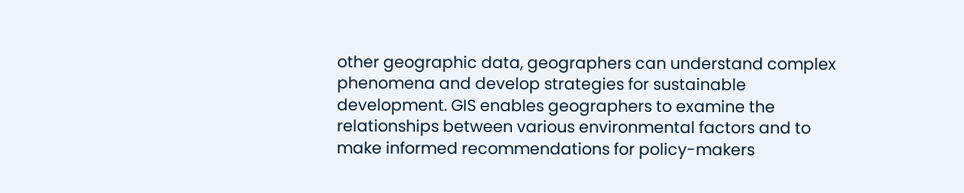other geographic data, geographers can understand complex phenomena and develop strategies for sustainable development. GIS enables geographers to examine the relationships between various environmental factors and to make informed recommendations for policy-makers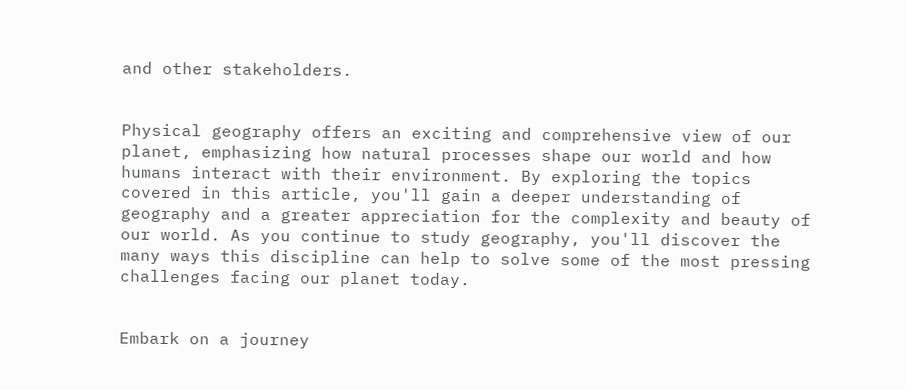and other stakeholders.


Physical geography offers an exciting and comprehensive view of our planet, emphasizing how natural processes shape our world and how humans interact with their environment. By exploring the topics covered in this article, you'll gain a deeper understanding of geography and a greater appreciation for the complexity and beauty of our world. As you continue to study geography, you'll discover the many ways this discipline can help to solve some of the most pressing challenges facing our planet today.


Embark on a journey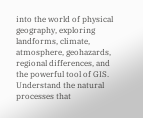into the world of physical geography, exploring landforms, climate, atmosphere, geohazards, regional differences, and the powerful tool of GIS. Understand the natural processes that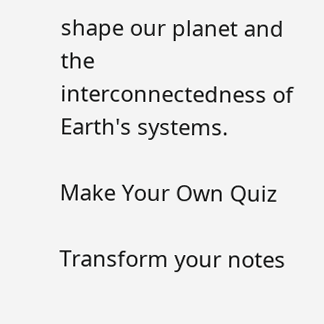shape our planet and the interconnectedness of Earth's systems.

Make Your Own Quiz

Transform your notes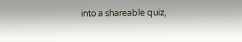into a shareable quiz,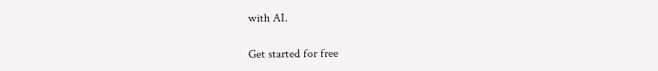with AI.

Get started for free